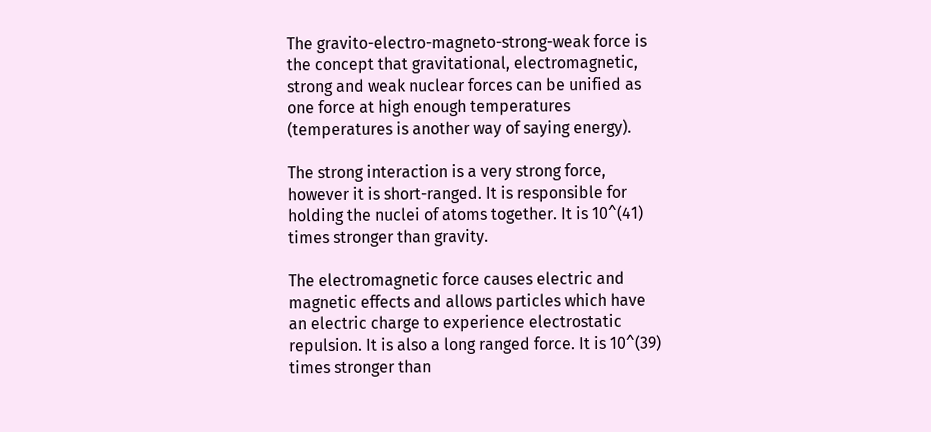The gravito-electro-magneto-strong-weak force is the concept that gravitational, electromagnetic, strong and weak nuclear forces can be unified as one force at high enough temperatures (temperatures is another way of saying energy).

The strong interaction is a very strong force, however it is short-ranged. It is responsible for holding the nuclei of atoms together. It is 10^(41) times stronger than gravity.

The electromagnetic force causes electric and magnetic effects and allows particles which have an electric charge to experience electrostatic repulsion. It is also a long ranged force. It is 10^(39) times stronger than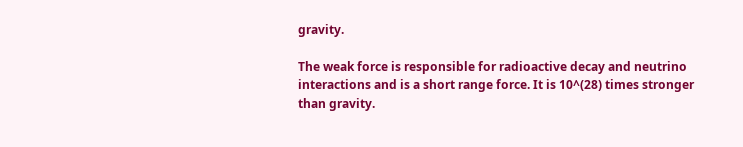gravity.

The weak force is responsible for radioactive decay and neutrino interactions and is a short range force. It is 10^(28) times stronger than gravity.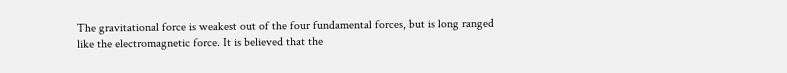The gravitational force is weakest out of the four fundamental forces, but is long ranged like the electromagnetic force. It is believed that the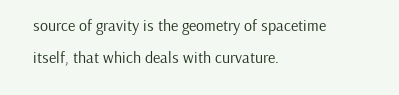source of gravity is the geometry of spacetime itself, that which deals with curvature.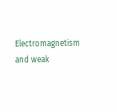Electromagnetism and weak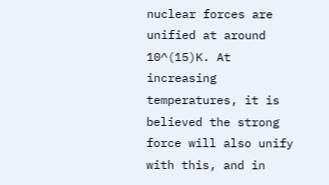nuclear forces are unified at around 10^(15)K. At increasing temperatures, it is believed the strong force will also unify with this, and in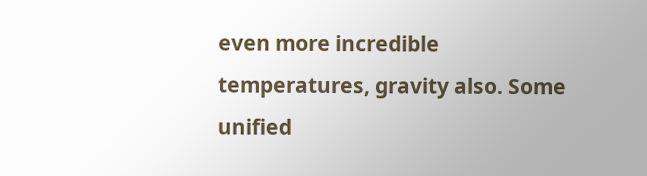even more incredible temperatures, gravity also. Some unified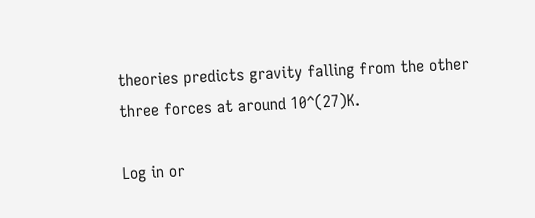theories predicts gravity falling from the other three forces at around 10^(27)K.

Log in or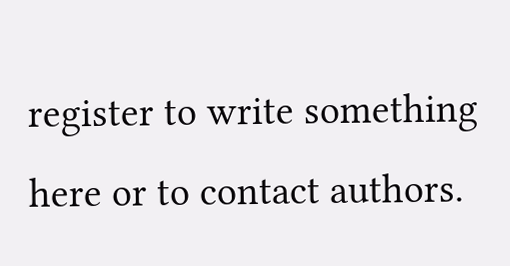register to write something here or to contact authors.